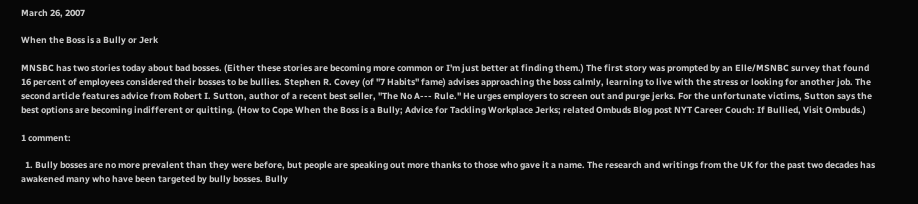March 26, 2007

When the Boss is a Bully or Jerk

MNSBC has two stories today about bad bosses. (Either these stories are becoming more common or I'm just better at finding them.) The first story was prompted by an Elle/MSNBC survey that found 16 percent of employees considered their bosses to be bullies. Stephen R. Covey (of "7 Habits" fame) advises approaching the boss calmly, learning to live with the stress or looking for another job. The second article features advice from Robert I. Sutton, author of a recent best seller, "The No A--- Rule." He urges employers to screen out and purge jerks. For the unfortunate victims, Sutton says the best options are becoming indifferent or quitting. (How to Cope When the Boss is a Bully; Advice for Tackling Workplace Jerks; related Ombuds Blog post NYT Career Couch: If Bullied, Visit Ombuds.)

1 comment:

  1. Bully bosses are no more prevalent than they were before, but people are speaking out more thanks to those who gave it a name. The research and writings from the UK for the past two decades has awakened many who have been targeted by bully bosses. Bully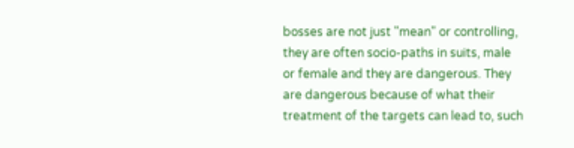bosses are not just "mean" or controlling, they are often socio-paths in suits, male or female and they are dangerous. They are dangerous because of what their treatment of the targets can lead to, such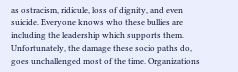as ostracism, ridicule, loss of dignity, and even suicide. Everyone knows who these bullies are including the leadership which supports them. Unfortunately, the damage these socio paths do, goes unchallenged most of the time. Organizations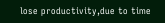lose productivity,due to time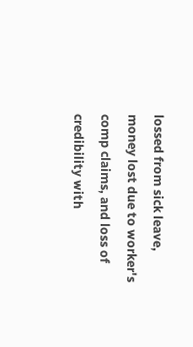lossed from sick leave, money lost due to worker's comp claims, and loss of credibility with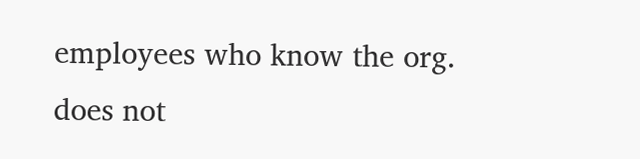employees who know the org. does not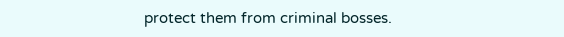protect them from criminal bosses.